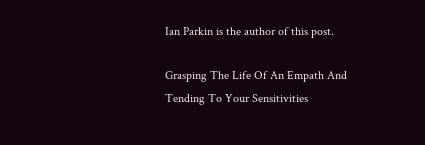Ian Parkin is the author of this post.

Grasping The Life Of An Empath And Tending To Your Sensitivities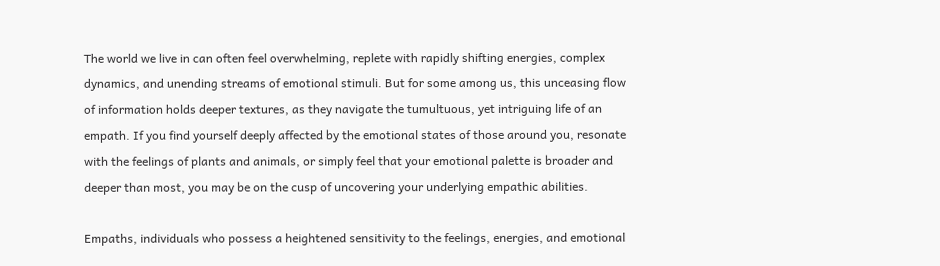The world we live in can often feel overwhelming, replete with rapidly shifting energies, complex dynamics, and unending streams of emotional stimuli. But for some among us, this unceasing flow of information holds deeper textures, as they navigate the tumultuous, yet intriguing life of an empath. If you find yourself deeply affected by the emotional states of those around you, resonate with the feelings of plants and animals, or simply feel that your emotional palette is broader and deeper than most, you may be on the cusp of uncovering your underlying empathic abilities.

Empaths, individuals who possess a heightened sensitivity to the feelings, energies, and emotional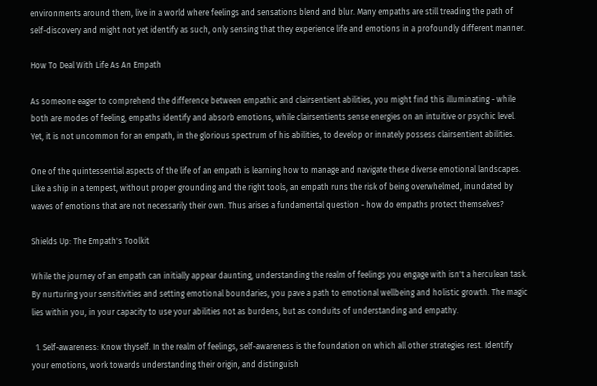environments around them, live in a world where feelings and sensations blend and blur. Many empaths are still treading the path of self-discovery and might not yet identify as such, only sensing that they experience life and emotions in a profoundly different manner.

How To Deal With Life As An Empath

As someone eager to comprehend the difference between empathic and clairsentient abilities, you might find this illuminating - while both are modes of feeling, empaths identify and absorb emotions, while clairsentients sense energies on an intuitive or psychic level. Yet, it is not uncommon for an empath, in the glorious spectrum of his abilities, to develop or innately possess clairsentient abilities.

One of the quintessential aspects of the life of an empath is learning how to manage and navigate these diverse emotional landscapes. Like a ship in a tempest, without proper grounding and the right tools, an empath runs the risk of being overwhelmed, inundated by waves of emotions that are not necessarily their own. Thus arises a fundamental question - how do empaths protect themselves?

Shields Up: The Empath's Toolkit

While the journey of an empath can initially appear daunting, understanding the realm of feelings you engage with isn't a herculean task. By nurturing your sensitivities and setting emotional boundaries, you pave a path to emotional wellbeing and holistic growth. The magic lies within you, in your capacity to use your abilities not as burdens, but as conduits of understanding and empathy.

  1. Self-awareness: Know thyself. In the realm of feelings, self-awareness is the foundation on which all other strategies rest. Identify your emotions, work towards understanding their origin, and distinguish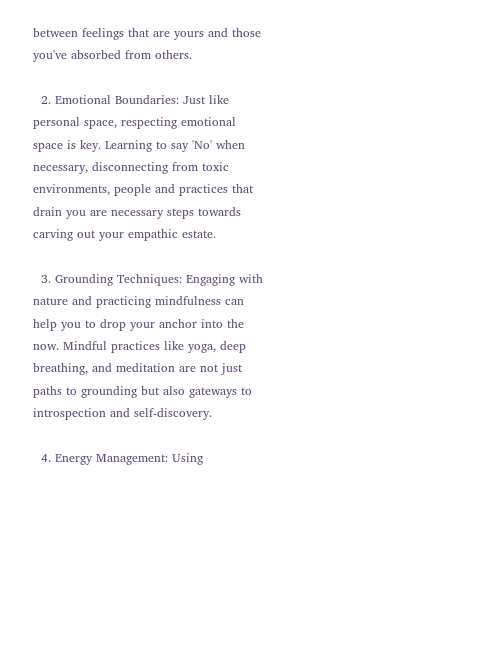between feelings that are yours and those you've absorbed from others.

  2. Emotional Boundaries: Just like personal space, respecting emotional space is key. Learning to say 'No' when necessary, disconnecting from toxic environments, people and practices that drain you are necessary steps towards carving out your empathic estate.

  3. Grounding Techniques: Engaging with nature and practicing mindfulness can help you to drop your anchor into the now. Mindful practices like yoga, deep breathing, and meditation are not just paths to grounding but also gateways to introspection and self-discovery.

  4. Energy Management: Using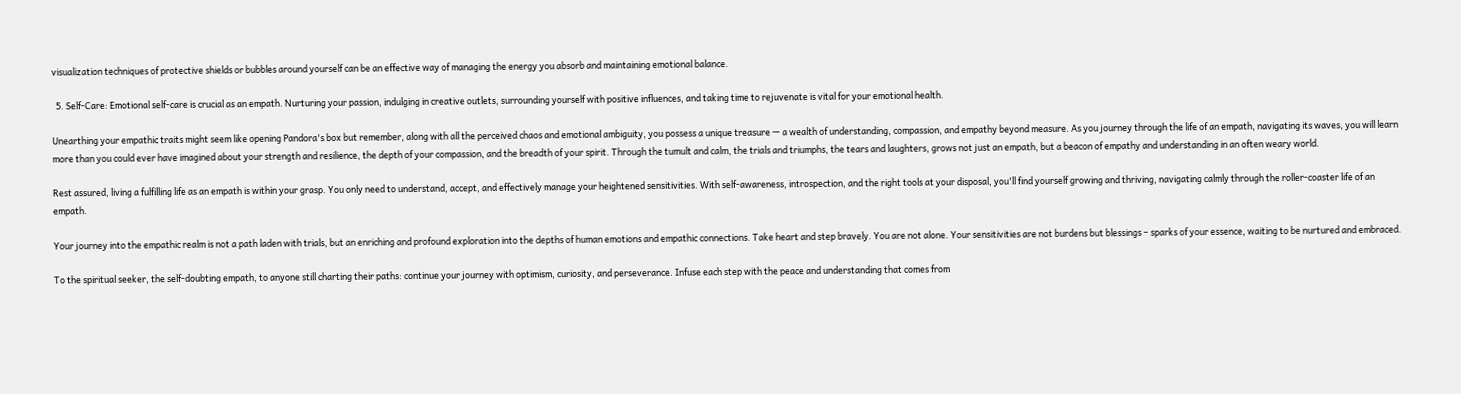visualization techniques of protective shields or bubbles around yourself can be an effective way of managing the energy you absorb and maintaining emotional balance.

  5. Self-Care: Emotional self-care is crucial as an empath. Nurturing your passion, indulging in creative outlets, surrounding yourself with positive influences, and taking time to rejuvenate is vital for your emotional health.

Unearthing your empathic traits might seem like opening Pandora's box but remember, along with all the perceived chaos and emotional ambiguity, you possess a unique treasure — a wealth of understanding, compassion, and empathy beyond measure. As you journey through the life of an empath, navigating its waves, you will learn more than you could ever have imagined about your strength and resilience, the depth of your compassion, and the breadth of your spirit. Through the tumult and calm, the trials and triumphs, the tears and laughters, grows not just an empath, but a beacon of empathy and understanding in an often weary world.

Rest assured, living a fulfilling life as an empath is within your grasp. You only need to understand, accept, and effectively manage your heightened sensitivities. With self-awareness, introspection, and the right tools at your disposal, you'll find yourself growing and thriving, navigating calmly through the roller-coaster life of an empath.

Your journey into the empathic realm is not a path laden with trials, but an enriching and profound exploration into the depths of human emotions and empathic connections. Take heart and step bravely. You are not alone. Your sensitivities are not burdens but blessings – sparks of your essence, waiting to be nurtured and embraced.

To the spiritual seeker, the self-doubting empath, to anyone still charting their paths: continue your journey with optimism, curiosity, and perseverance. Infuse each step with the peace and understanding that comes from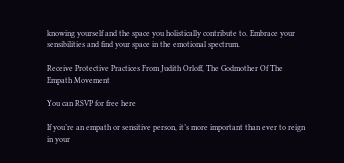knowing yourself and the space you holistically contribute to. Embrace your sensibilities and find your space in the emotional spectrum.

Receive Protective Practices From Judith Orloff, The Godmother Of The Empath Movement

You can RSVP for free here

If you’re an empath or sensitive person, it’s more important than ever to reign in your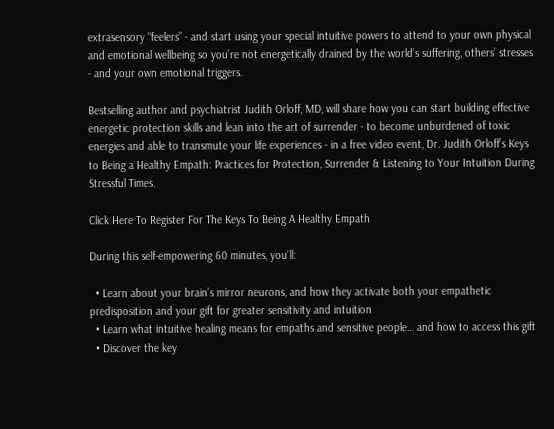extrasensory “feelers” - and start using your special intuitive powers to attend to your own physical and emotional wellbeing so you’re not energetically drained by the world’s suffering, others’ stresses - and your own emotional triggers.

Bestselling author and psychiatrist Judith Orloff, MD, will share how you can start building effective energetic protection skills and lean into the art of surrender - to become unburdened of toxic energies and able to transmute your life experiences - in a free video event, Dr. Judith Orloff’s Keys to Being a Healthy Empath: Practices for Protection, Surrender & Listening to Your Intuition During Stressful Times.

Click Here To Register For The Keys To Being A Healthy Empath

During this self-empowering 60 minutes, you’ll:

  • Learn about your brain’s mirror neurons, and how they activate both your empathetic predisposition and your gift for greater sensitivity and intuition
  • Learn what intuitive healing means for empaths and sensitive people… and how to access this gift
  • Discover the key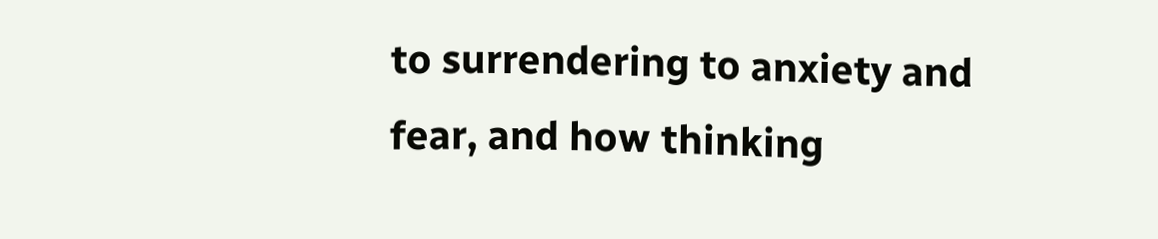to surrendering to anxiety and fear, and how thinking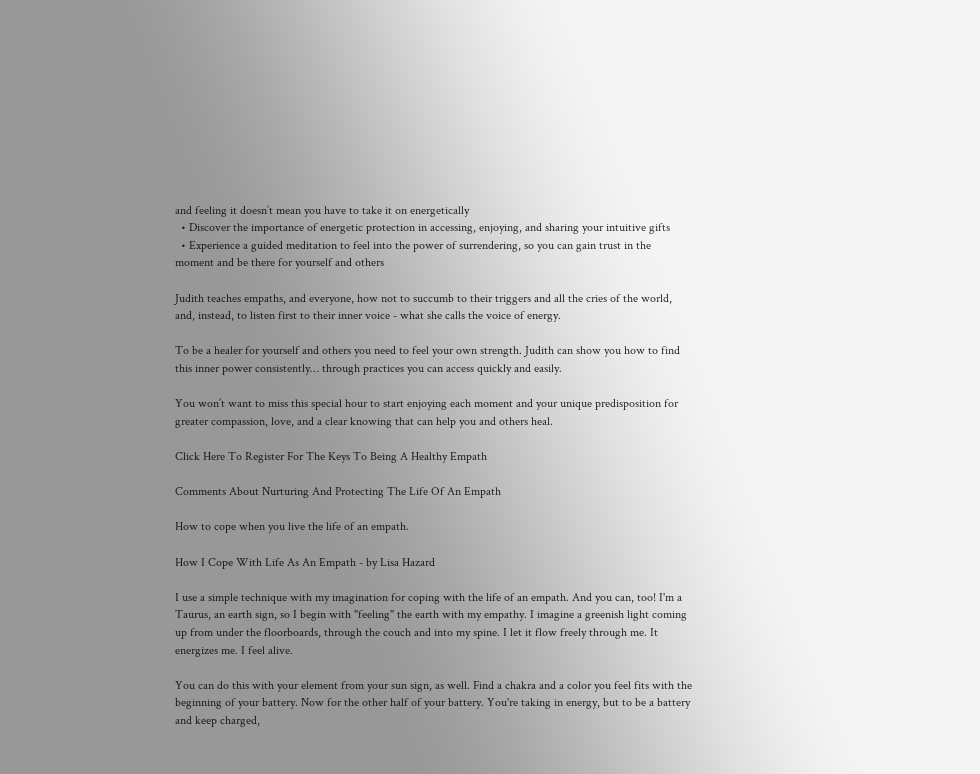and feeling it doesn’t mean you have to take it on energetically
  • Discover the importance of energetic protection in accessing, enjoying, and sharing your intuitive gifts
  • Experience a guided meditation to feel into the power of surrendering, so you can gain trust in the moment and be there for yourself and others

Judith teaches empaths, and everyone, how not to succumb to their triggers and all the cries of the world, and, instead, to listen first to their inner voice - what she calls the voice of energy.

To be a healer for yourself and others you need to feel your own strength. Judith can show you how to find this inner power consistently… through practices you can access quickly and easily.

You won’t want to miss this special hour to start enjoying each moment and your unique predisposition for greater compassion, love, and a clear knowing that can help you and others heal.

Click Here To Register For The Keys To Being A Healthy Empath

Comments About Nurturing And Protecting The Life Of An Empath

How to cope when you live the life of an empath.

How I Cope With Life As An Empath - by Lisa Hazard

I use a simple technique with my imagination for coping with the life of an empath. And you can, too! I'm a Taurus, an earth sign, so I begin with "feeling" the earth with my empathy. I imagine a greenish light coming up from under the floorboards, through the couch and into my spine. I let it flow freely through me. It energizes me. I feel alive.

You can do this with your element from your sun sign, as well. Find a chakra and a color you feel fits with the beginning of your battery. Now for the other half of your battery. You're taking in energy, but to be a battery and keep charged,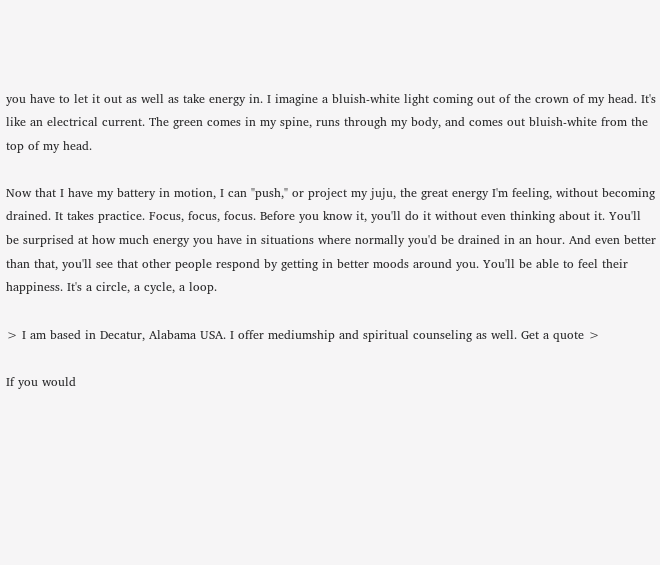you have to let it out as well as take energy in. I imagine a bluish-white light coming out of the crown of my head. It's like an electrical current. The green comes in my spine, runs through my body, and comes out bluish-white from the top of my head.

Now that I have my battery in motion, I can "push," or project my juju, the great energy I'm feeling, without becoming drained. It takes practice. Focus, focus, focus. Before you know it, you'll do it without even thinking about it. You'll be surprised at how much energy you have in situations where normally you'd be drained in an hour. And even better than that, you'll see that other people respond by getting in better moods around you. You'll be able to feel their happiness. It's a circle, a cycle, a loop.

> I am based in Decatur, Alabama USA. I offer mediumship and spiritual counseling as well. Get a quote >

If you would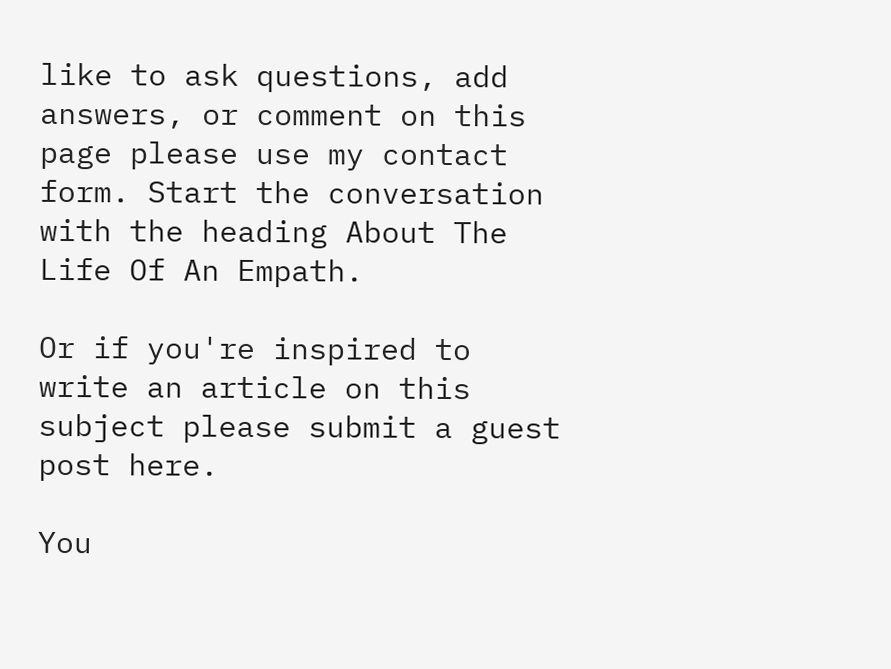like to ask questions, add answers, or comment on this page please use my contact form. Start the conversation with the heading About The Life Of An Empath.

Or if you're inspired to write an article on this subject please submit a guest post here.

You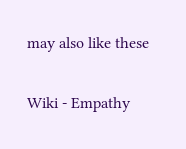may also like these

Wiki - Empathy